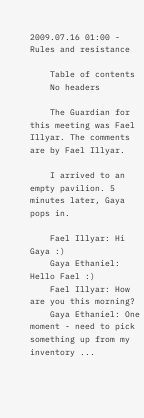2009.07.16 01:00 - Rules and resistance

    Table of contents
    No headers

    The Guardian for this meeting was Fael Illyar. The comments are by Fael Illyar.

    I arrived to an empty pavilion. 5 minutes later, Gaya pops in.

    Fael Illyar: Hi Gaya :)
    Gaya Ethaniel: Hello Fael :)
    Fael Illyar: How are you this morning?
    Gaya Ethaniel: One moment - need to pick something up from my inventory ...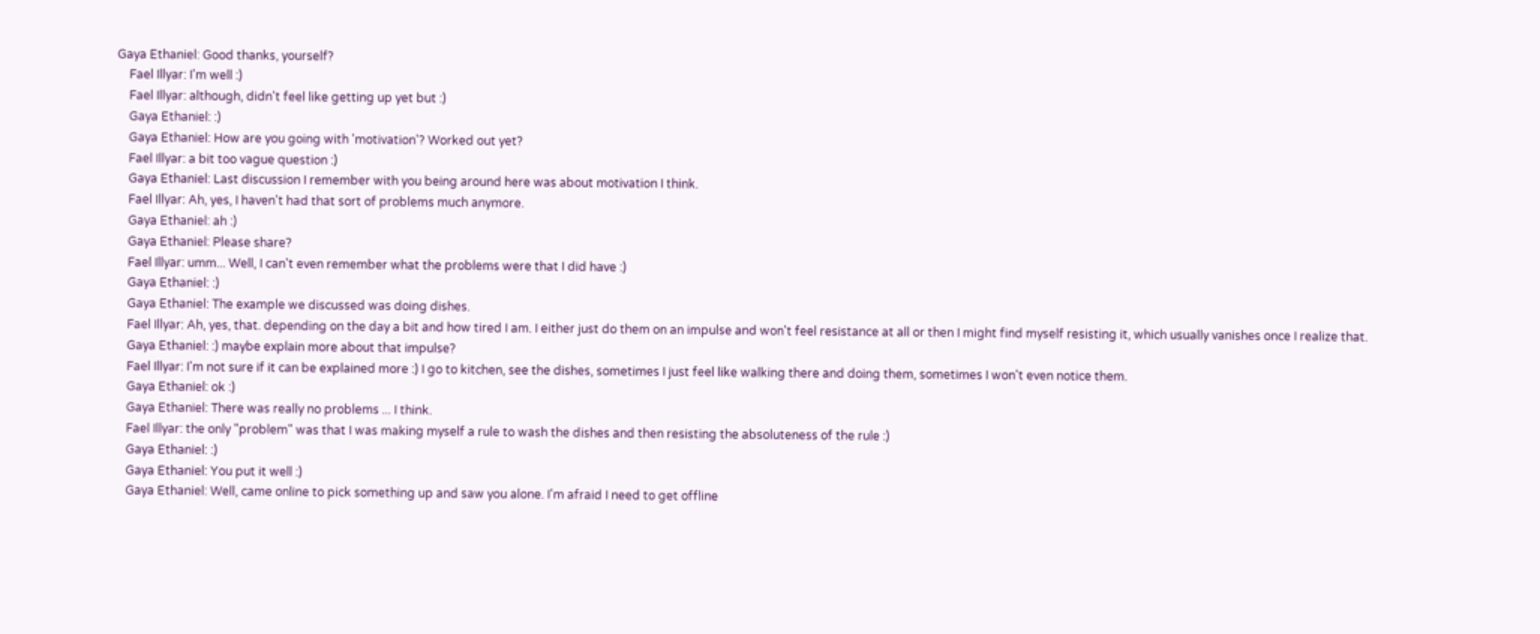Gaya Ethaniel: Good thanks, yourself?
    Fael Illyar: I'm well :)
    Fael Illyar: although, didn't feel like getting up yet but :)
    Gaya Ethaniel: :)
    Gaya Ethaniel: How are you going with 'motivation'? Worked out yet?
    Fael Illyar: a bit too vague question :)
    Gaya Ethaniel: Last discussion I remember with you being around here was about motivation I think.
    Fael Illyar: Ah, yes, I haven't had that sort of problems much anymore.
    Gaya Ethaniel: ah :)
    Gaya Ethaniel: Please share?
    Fael Illyar: umm... Well, I can't even remember what the problems were that I did have :)
    Gaya Ethaniel: :)
    Gaya Ethaniel: The example we discussed was doing dishes.
    Fael Illyar: Ah, yes, that. depending on the day a bit and how tired I am. I either just do them on an impulse and won't feel resistance at all or then I might find myself resisting it, which usually vanishes once I realize that.
    Gaya Ethaniel: :) maybe explain more about that impulse?
    Fael Illyar: I'm not sure if it can be explained more :) I go to kitchen, see the dishes, sometimes I just feel like walking there and doing them, sometimes I won't even notice them.
    Gaya Ethaniel: ok :)
    Gaya Ethaniel: There was really no problems ... I think.
    Fael Illyar: the only "problem" was that I was making myself a rule to wash the dishes and then resisting the absoluteness of the rule :)
    Gaya Ethaniel: :)
    Gaya Ethaniel: You put it well :)
    Gaya Ethaniel: Well, came online to pick something up and saw you alone. I'm afraid I need to get offline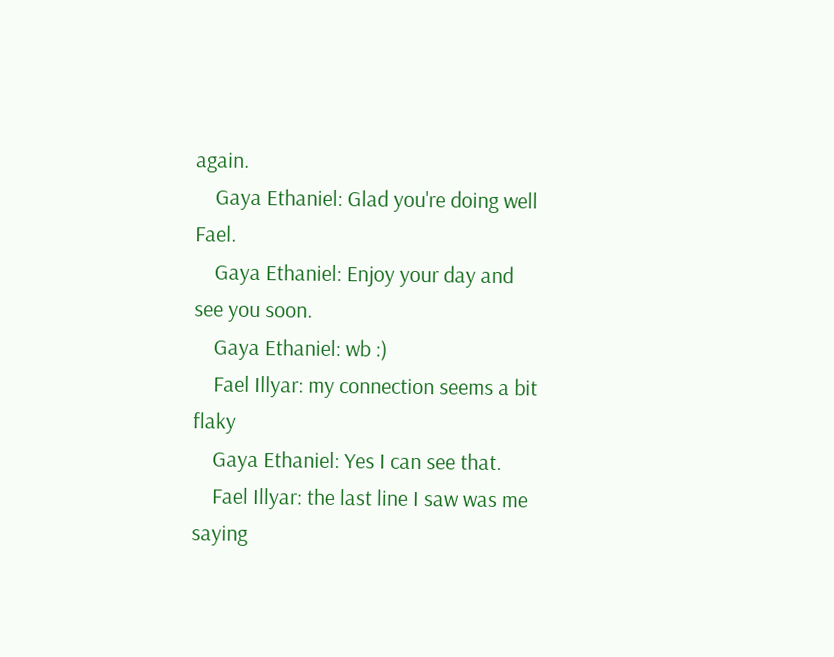again.
    Gaya Ethaniel: Glad you're doing well Fael.
    Gaya Ethaniel: Enjoy your day and see you soon.
    Gaya Ethaniel: wb :)
    Fael Illyar: my connection seems a bit flaky
    Gaya Ethaniel: Yes I can see that.
    Fael Illyar: the last line I saw was me saying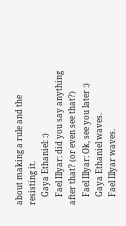about making a rule and the resisting it.
    Gaya Ethaniel: :)
    Fael Illyar: did you say anything after that? (or even see that?)
    Fael Illyar: Ok, see you later :)
    Gaya Ethaniel waves.
    Fael Illyar waves.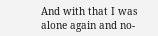And with that I was alone again and no-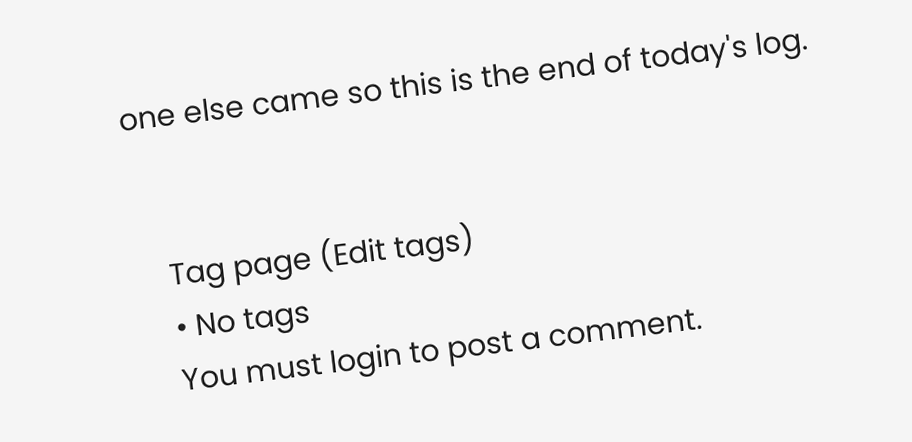one else came so this is the end of today's log.


    Tag page (Edit tags)
    • No tags
    You must login to post a comment.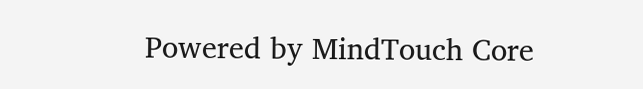Powered by MindTouch Core